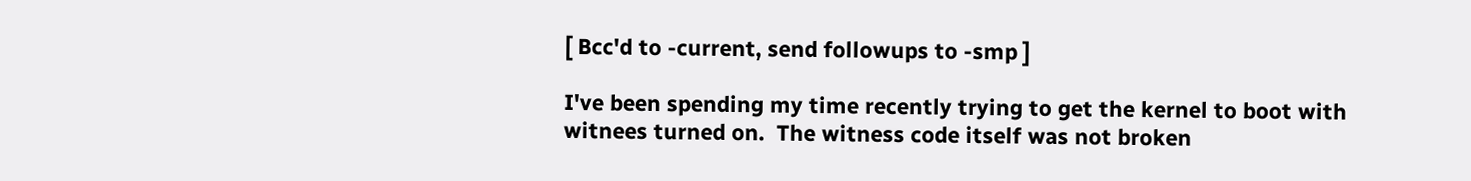[ Bcc'd to -current, send followups to -smp ]

I've been spending my time recently trying to get the kernel to boot with
witnees turned on.  The witness code itself was not broken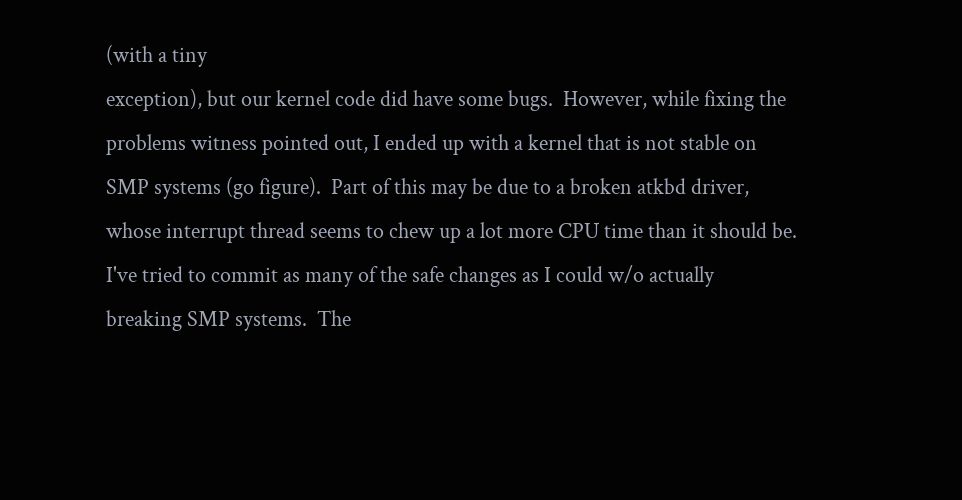(with a tiny
exception), but our kernel code did have some bugs.  However, while fixing the
problems witness pointed out, I ended up with a kernel that is not stable on
SMP systems (go figure).  Part of this may be due to a broken atkbd driver,
whose interrupt thread seems to chew up a lot more CPU time than it should be.
I've tried to commit as many of the safe changes as I could w/o actually
breaking SMP systems.  The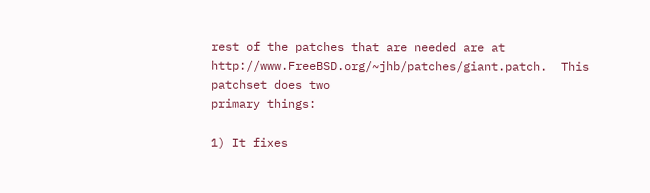rest of the patches that are needed are at
http://www.FreeBSD.org/~jhb/patches/giant.patch.  This patchset does two
primary things:

1) It fixes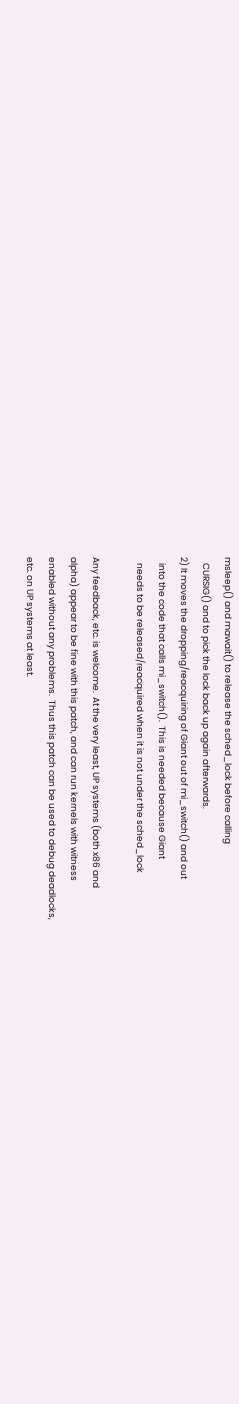msleep() and mawait() to release the sched_lock before calling
   CURSIG() and to pick the lock back up again afterwards.
2) It moves the dropping/reacquiring of Giant out of mi_switch() and out
   into the code that calls mi_switch().  This is needed because Giant
   needs to be released/reacquired when it is not under the sched_lock

Any feedback, etc. is welcome.  At the very least, UP systems (both x86 and
alpha) appear to be fine with this patch, and can run kernels with witness
enabled without any problems.  Thus this patch can be used to debug deadlocks,
etc. on UP systems at least.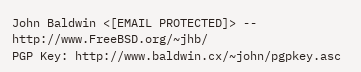John Baldwin <[EMAIL PROTECTED]> -- http://www.FreeBSD.org/~jhb/
PGP Key: http://www.baldwin.cx/~john/pgpkey.asc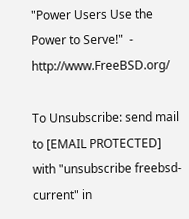"Power Users Use the Power to Serve!"  -  http://www.FreeBSD.org/

To Unsubscribe: send mail to [EMAIL PROTECTED]
with "unsubscribe freebsd-current" in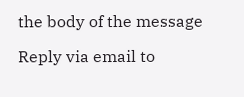the body of the message

Reply via email to